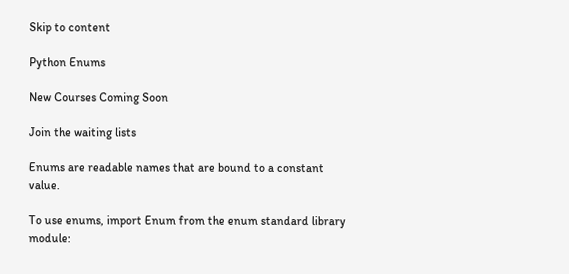Skip to content

Python Enums

New Courses Coming Soon

Join the waiting lists

Enums are readable names that are bound to a constant value.

To use enums, import Enum from the enum standard library module: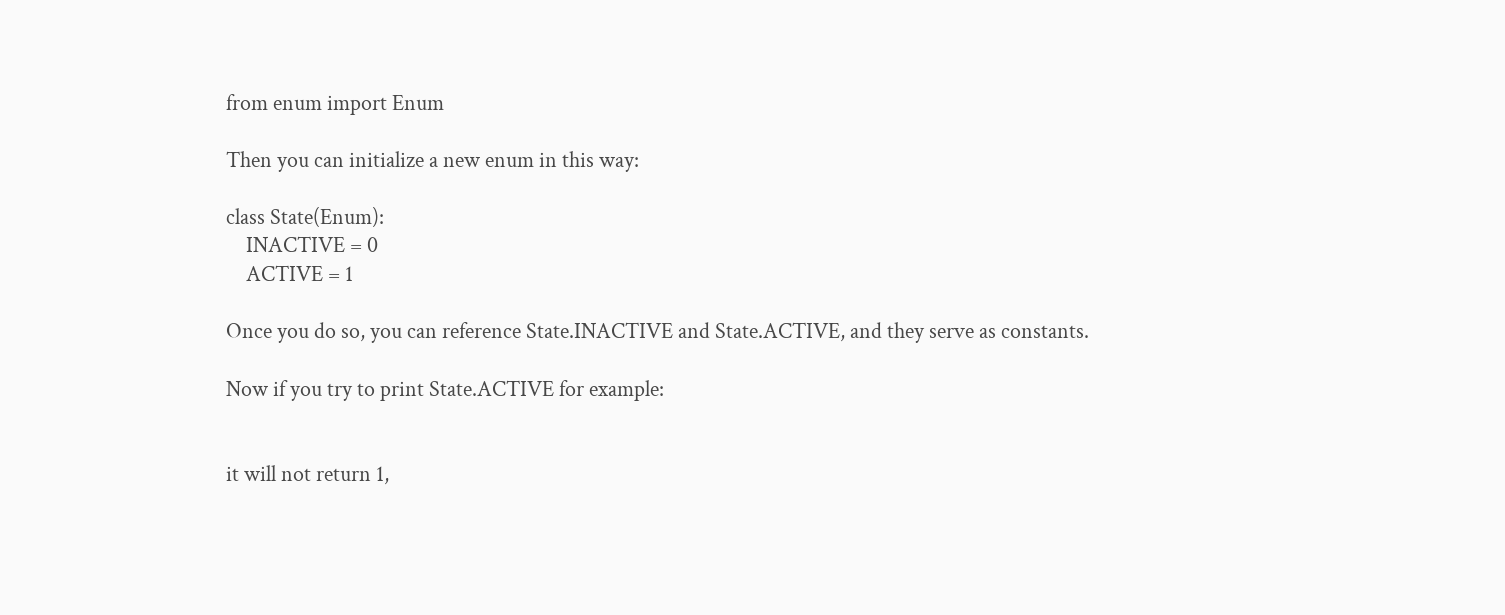from enum import Enum

Then you can initialize a new enum in this way:

class State(Enum):
    INACTIVE = 0
    ACTIVE = 1

Once you do so, you can reference State.INACTIVE and State.ACTIVE, and they serve as constants.

Now if you try to print State.ACTIVE for example:


it will not return 1,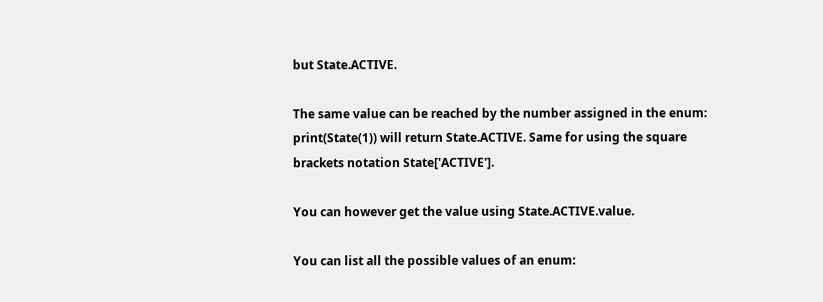but State.ACTIVE.

The same value can be reached by the number assigned in the enum: print(State(1)) will return State.ACTIVE. Same for using the square brackets notation State['ACTIVE'].

You can however get the value using State.ACTIVE.value.

You can list all the possible values of an enum: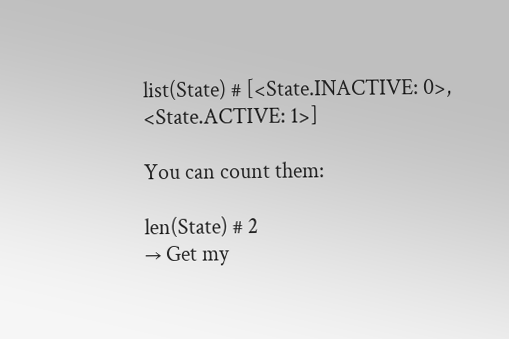list(State) # [<State.INACTIVE: 0>, <State.ACTIVE: 1>]

You can count them:

len(State) # 2
→ Get my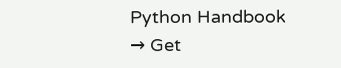Python Handbook
→ Get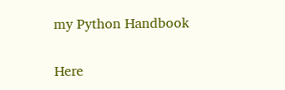my Python Handbook

Here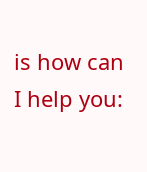is how can I help you: